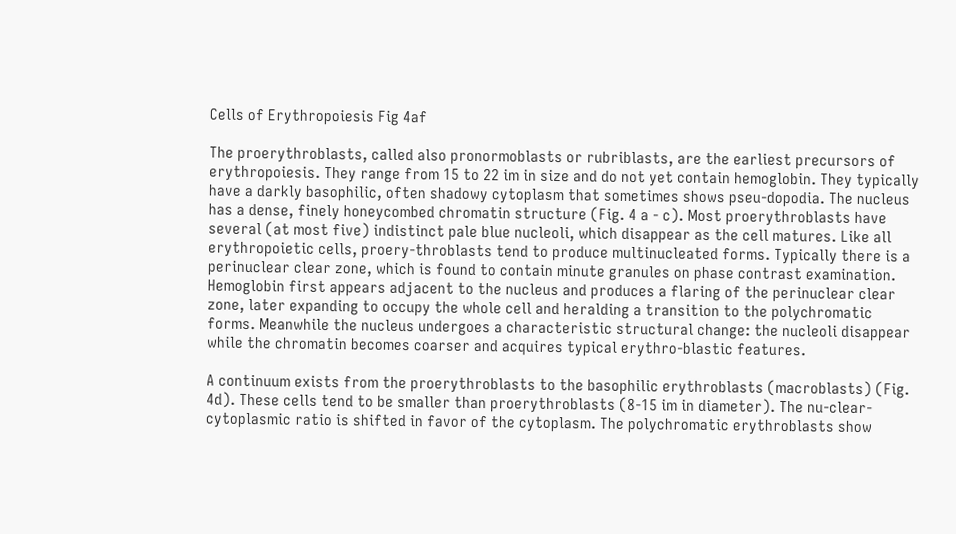Cells of Erythropoiesis Fig 4af

The proerythroblasts, called also pronormoblasts or rubriblasts, are the earliest precursors of erythropoiesis. They range from 15 to 22 im in size and do not yet contain hemoglobin. They typically have a darkly basophilic, often shadowy cytoplasm that sometimes shows pseu-dopodia. The nucleus has a dense, finely honeycombed chromatin structure (Fig. 4 a - c). Most proerythroblasts have several (at most five) indistinct pale blue nucleoli, which disappear as the cell matures. Like all erythropoietic cells, proery-throblasts tend to produce multinucleated forms. Typically there is a perinuclear clear zone, which is found to contain minute granules on phase contrast examination. Hemoglobin first appears adjacent to the nucleus and produces a flaring of the perinuclear clear zone, later expanding to occupy the whole cell and heralding a transition to the polychromatic forms. Meanwhile the nucleus undergoes a characteristic structural change: the nucleoli disappear while the chromatin becomes coarser and acquires typical erythro-blastic features.

A continuum exists from the proerythroblasts to the basophilic erythroblasts (macroblasts) (Fig. 4d). These cells tend to be smaller than proerythroblasts (8-15 im in diameter). The nu-clear-cytoplasmic ratio is shifted in favor of the cytoplasm. The polychromatic erythroblasts show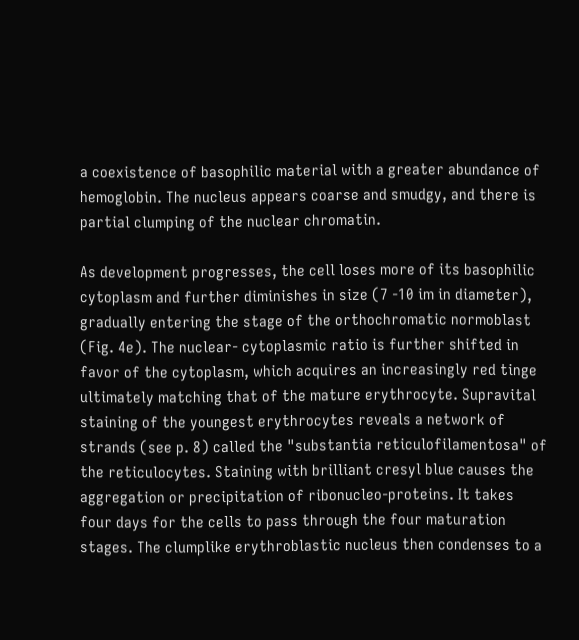a coexistence of basophilic material with a greater abundance of hemoglobin. The nucleus appears coarse and smudgy, and there is partial clumping of the nuclear chromatin.

As development progresses, the cell loses more of its basophilic cytoplasm and further diminishes in size (7 -10 im in diameter), gradually entering the stage of the orthochromatic normoblast (Fig. 4e). The nuclear- cytoplasmic ratio is further shifted in favor of the cytoplasm, which acquires an increasingly red tinge ultimately matching that of the mature erythrocyte. Supravital staining of the youngest erythrocytes reveals a network of strands (see p. 8) called the "substantia reticulofilamentosa" of the reticulocytes. Staining with brilliant cresyl blue causes the aggregation or precipitation of ribonucleo-proteins. It takes four days for the cells to pass through the four maturation stages. The clumplike erythroblastic nucleus then condenses to a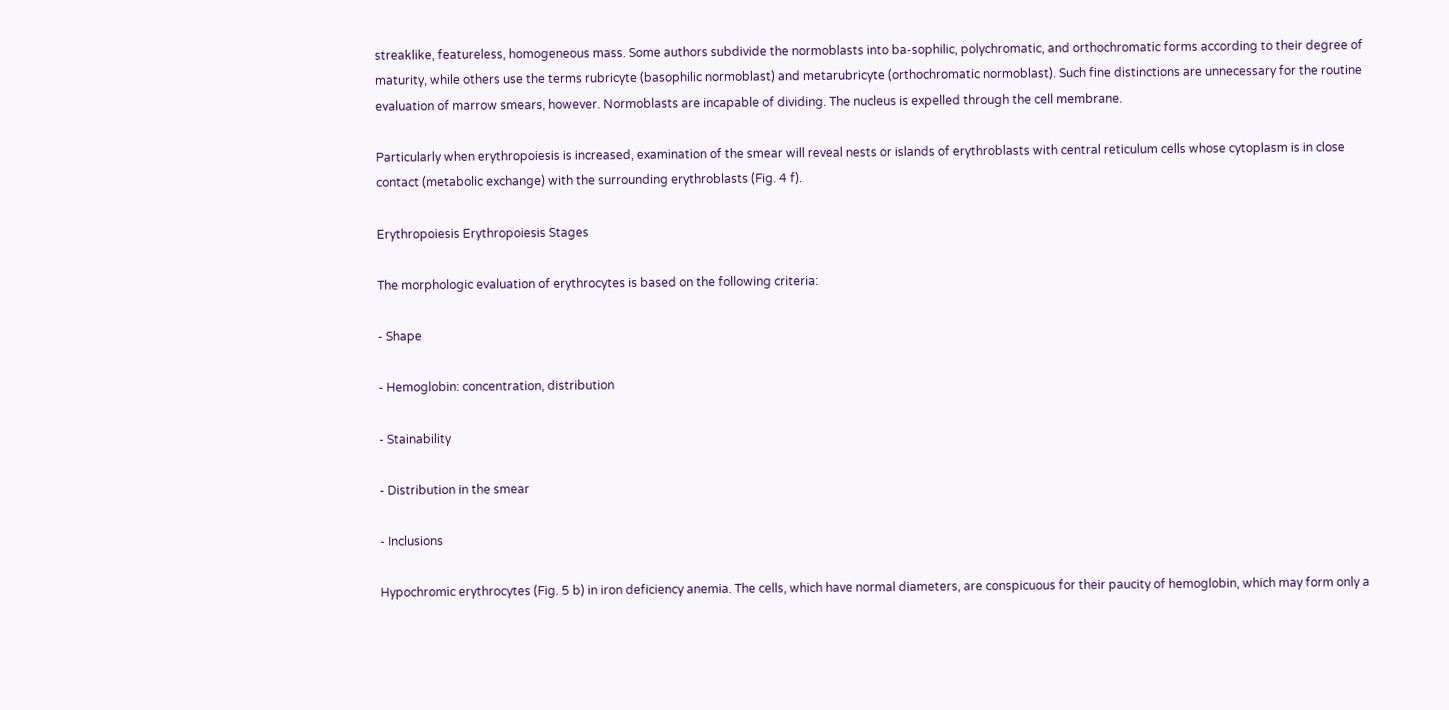streaklike, featureless, homogeneous mass. Some authors subdivide the normoblasts into ba-sophilic, polychromatic, and orthochromatic forms according to their degree of maturity, while others use the terms rubricyte (basophilic normoblast) and metarubricyte (orthochromatic normoblast). Such fine distinctions are unnecessary for the routine evaluation of marrow smears, however. Normoblasts are incapable of dividing. The nucleus is expelled through the cell membrane.

Particularly when erythropoiesis is increased, examination of the smear will reveal nests or islands of erythroblasts with central reticulum cells whose cytoplasm is in close contact (metabolic exchange) with the surrounding erythroblasts (Fig. 4 f).

Erythropoiesis Erythropoiesis Stages

The morphologic evaluation of erythrocytes is based on the following criteria:

- Shape

- Hemoglobin: concentration, distribution

- Stainability

- Distribution in the smear

- Inclusions

Hypochromic erythrocytes (Fig. 5 b) in iron deficiency anemia. The cells, which have normal diameters, are conspicuous for their paucity of hemoglobin, which may form only a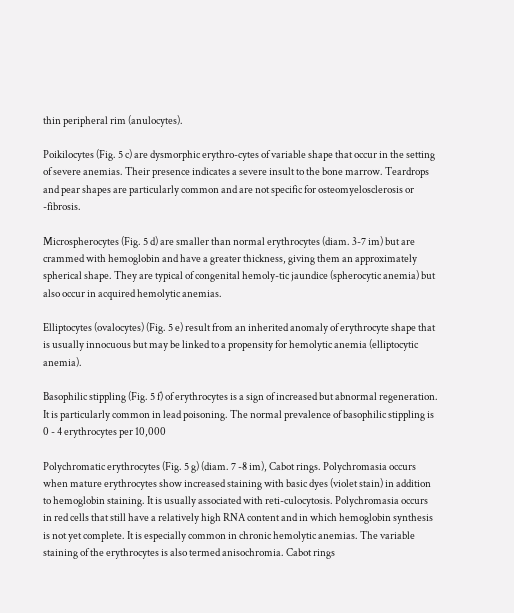thin peripheral rim (anulocytes).

Poikilocytes (Fig. 5 c) are dysmorphic erythro-cytes of variable shape that occur in the setting of severe anemias. Their presence indicates a severe insult to the bone marrow. Teardrops and pear shapes are particularly common and are not specific for osteomyelosclerosis or -fibrosis.

Microspherocytes (Fig. 5 d) are smaller than normal erythrocytes (diam. 3-7 im) but are crammed with hemoglobin and have a greater thickness, giving them an approximately spherical shape. They are typical of congenital hemoly-tic jaundice (spherocytic anemia) but also occur in acquired hemolytic anemias.

Elliptocytes (ovalocytes) (Fig. 5 e) result from an inherited anomaly of erythrocyte shape that is usually innocuous but may be linked to a propensity for hemolytic anemia (elliptocytic anemia).

Basophilic stippling (Fig. 5 f) of erythrocytes is a sign of increased but abnormal regeneration. It is particularly common in lead poisoning. The normal prevalence of basophilic stippling is 0 - 4 erythrocytes per 10,000

Polychromatic erythrocytes (Fig. 5 g) (diam. 7 -8 im), Cabot rings. Polychromasia occurs when mature erythrocytes show increased staining with basic dyes (violet stain) in addition to hemoglobin staining. It is usually associated with reti-culocytosis. Polychromasia occurs in red cells that still have a relatively high RNA content and in which hemoglobin synthesis is not yet complete. It is especially common in chronic hemolytic anemias. The variable staining of the erythrocytes is also termed anisochromia. Cabot rings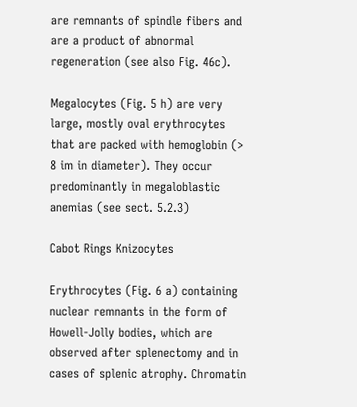are remnants of spindle fibers and are a product of abnormal regeneration (see also Fig. 46c).

Megalocytes (Fig. 5 h) are very large, mostly oval erythrocytes that are packed with hemoglobin (> 8 im in diameter). They occur predominantly in megaloblastic anemias (see sect. 5.2.3)

Cabot Rings Knizocytes

Erythrocytes (Fig. 6 a) containing nuclear remnants in the form of Howell-Jolly bodies, which are observed after splenectomy and in cases of splenic atrophy. Chromatin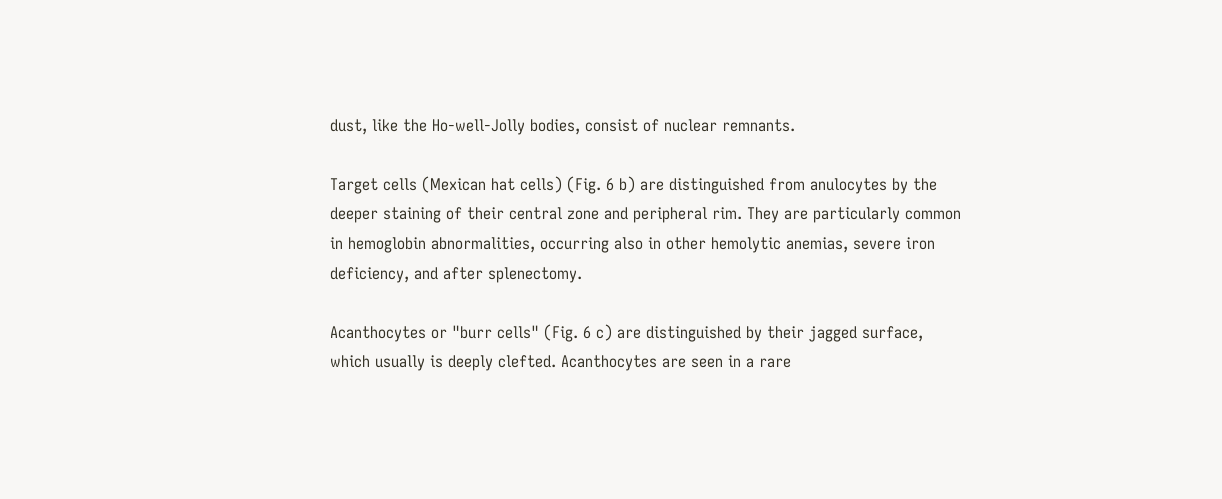dust, like the Ho-well-Jolly bodies, consist of nuclear remnants.

Target cells (Mexican hat cells) (Fig. 6 b) are distinguished from anulocytes by the deeper staining of their central zone and peripheral rim. They are particularly common in hemoglobin abnormalities, occurring also in other hemolytic anemias, severe iron deficiency, and after splenectomy.

Acanthocytes or "burr cells" (Fig. 6 c) are distinguished by their jagged surface, which usually is deeply clefted. Acanthocytes are seen in a rare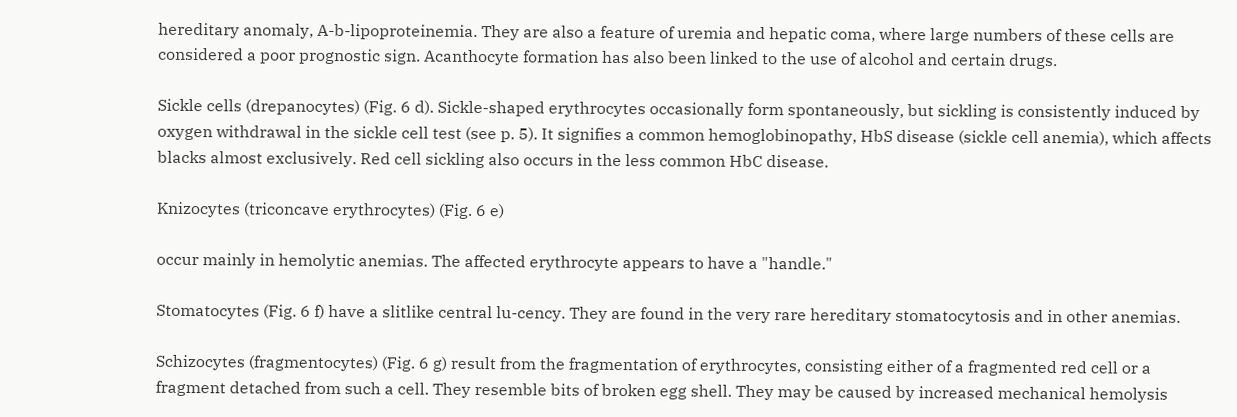hereditary anomaly, A-b-lipoproteinemia. They are also a feature of uremia and hepatic coma, where large numbers of these cells are considered a poor prognostic sign. Acanthocyte formation has also been linked to the use of alcohol and certain drugs.

Sickle cells (drepanocytes) (Fig. 6 d). Sickle-shaped erythrocytes occasionally form spontaneously, but sickling is consistently induced by oxygen withdrawal in the sickle cell test (see p. 5). It signifies a common hemoglobinopathy, HbS disease (sickle cell anemia), which affects blacks almost exclusively. Red cell sickling also occurs in the less common HbC disease.

Knizocytes (triconcave erythrocytes) (Fig. 6 e)

occur mainly in hemolytic anemias. The affected erythrocyte appears to have a "handle."

Stomatocytes (Fig. 6 f) have a slitlike central lu-cency. They are found in the very rare hereditary stomatocytosis and in other anemias.

Schizocytes (fragmentocytes) (Fig. 6 g) result from the fragmentation of erythrocytes, consisting either of a fragmented red cell or a fragment detached from such a cell. They resemble bits of broken egg shell. They may be caused by increased mechanical hemolysis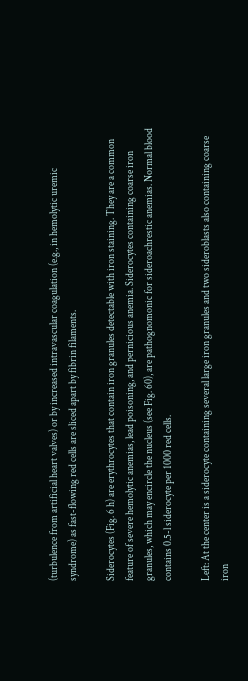(turbulence from artificial heart valves) or by increased intravascular coagulation (e.g., in hemolytic uremic syndrome) as fast-flowing red cells are sliced apart by fibrin filaments.

Siderocytes (Fig. 6 h) are erythrocytes that contain iron granules detectable with iron staining. They are a common feature of severe hemolytic anemias, lead poisoning, and pernicious anemia. Siderocytes containing coarse iron granules, which may encircle the nucleus (see Fig. 60), are pathognomonic for sideroachrestic anemias. Normal blood contains 0.5-l siderocyte per 1000 red cells.

Left: At the center is a siderocyte containing several large iron granules and two sideroblasts also containing coarse iron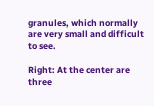granules, which normally are very small and difficult to see.

Right: At the center are three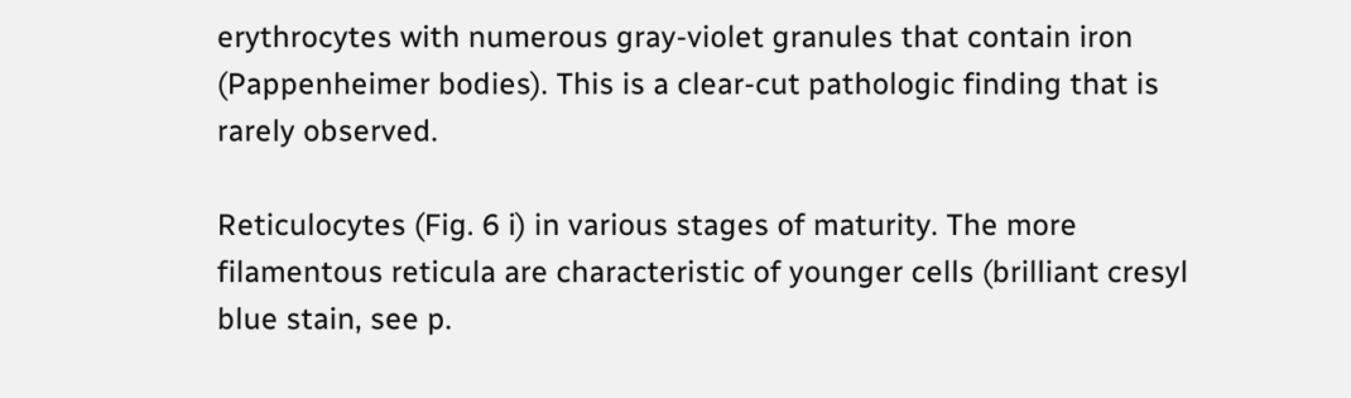erythrocytes with numerous gray-violet granules that contain iron (Pappenheimer bodies). This is a clear-cut pathologic finding that is rarely observed.

Reticulocytes (Fig. 6 i) in various stages of maturity. The more filamentous reticula are characteristic of younger cells (brilliant cresyl blue stain, see p.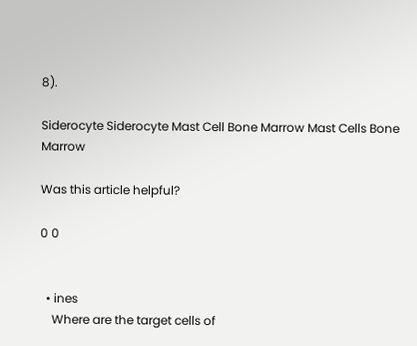8).

Siderocyte Siderocyte Mast Cell Bone Marrow Mast Cells Bone Marrow

Was this article helpful?

0 0


  • ines
    Where are the target cells of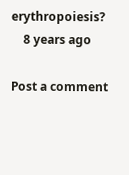erythropoiesis?
    8 years ago

Post a comment